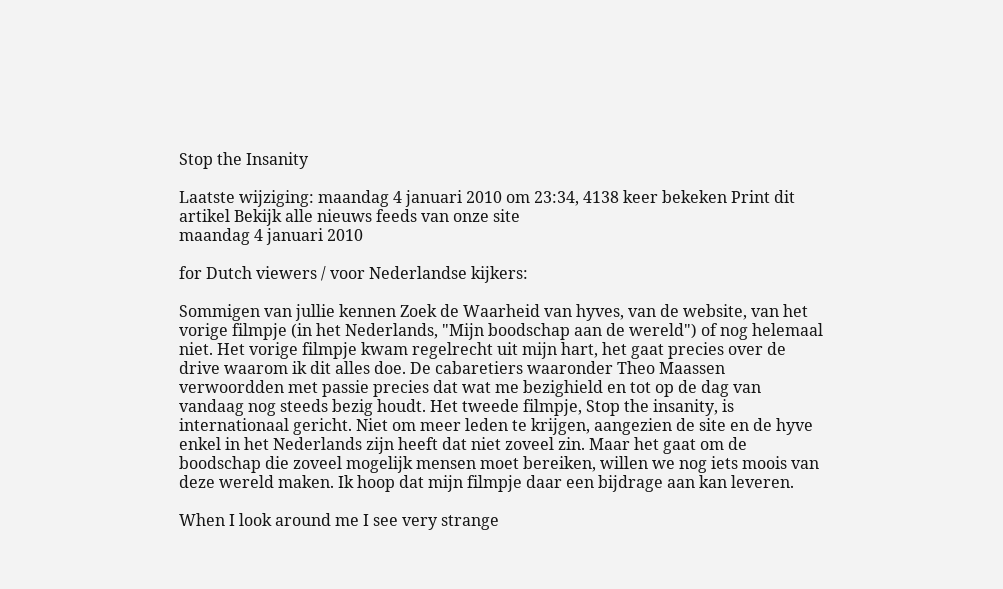Stop the Insanity

Laatste wijziging: maandag 4 januari 2010 om 23:34, 4138 keer bekeken Print dit artikel Bekijk alle nieuws feeds van onze site
maandag 4 januari 2010

for Dutch viewers / voor Nederlandse kijkers:

Sommigen van jullie kennen Zoek de Waarheid van hyves, van de website, van het vorige filmpje (in het Nederlands, "Mijn boodschap aan de wereld") of nog helemaal niet. Het vorige filmpje kwam regelrecht uit mijn hart, het gaat precies over de drive waarom ik dit alles doe. De cabaretiers waaronder Theo Maassen verwoordden met passie precies dat wat me bezighield en tot op de dag van vandaag nog steeds bezig houdt. Het tweede filmpje, Stop the insanity, is internationaal gericht. Niet om meer leden te krijgen, aangezien de site en de hyve enkel in het Nederlands zijn heeft dat niet zoveel zin. Maar het gaat om de boodschap die zoveel mogelijk mensen moet bereiken, willen we nog iets moois van deze wereld maken. Ik hoop dat mijn filmpje daar een bijdrage aan kan leveren.

When I look around me I see very strange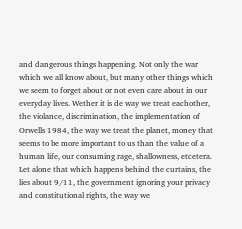and dangerous things happening. Not only the war which we all know about, but many other things which we seem to forget about or not even care about in our everyday lives. Wether it is de way we treat eachother, the violance, discrimination, the implementation of Orwells 1984, the way we treat the planet, money that seems to be more important to us than the value of a human life, our consuming rage, shallowness, etcetera. Let alone that which happens behind the curtains, the lies about 9/11, the government ignoring your privacy and constitutional rights, the way we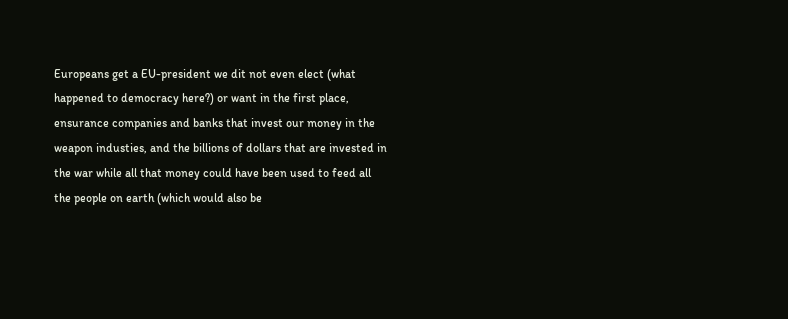Europeans get a EU-president we dit not even elect (what happened to democracy here?) or want in the first place, ensurance companies and banks that invest our money in the weapon industies, and the billions of dollars that are invested in the war while all that money could have been used to feed all the people on earth (which would also be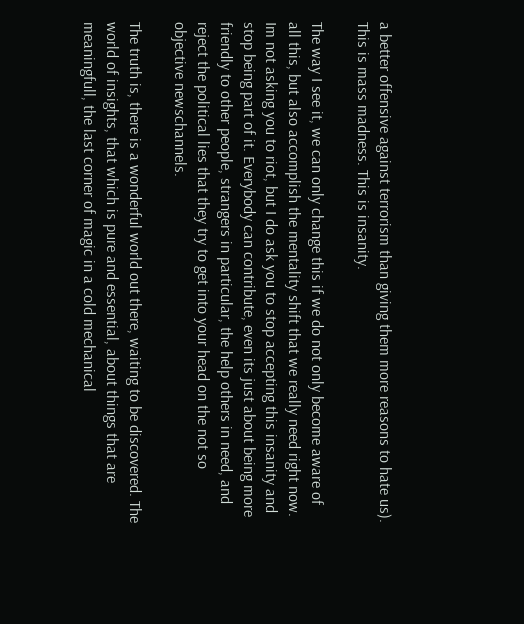a better offensive against terrorism than giving them more reasons to hate us). This is mass madness. This is insanity.

The way I see it, we can only change this if we do not only become aware of all this, but also accomplish the mentality shift that we really need right now. Im not asking you to riot, but I do ask you to stop accepting this insanity and stop being part of it. Everybody can contribute, even its just about being more friendly to other people, strangers in particular, the help others in need, and reject the political lies that they try to get into your head on the not so objective newschannels.

The truth is, there is a wonderful world out there, waiting to be discovered. The world of insights, that which is pure and essential, about things that are meaningfull, the last corner of magic in a cold mechanical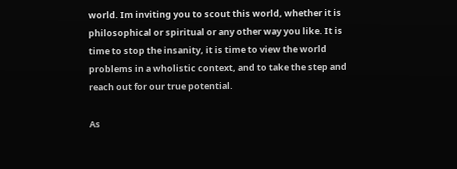world. Im inviting you to scout this world, whether it is philosophical or spiritual or any other way you like. It is time to stop the insanity, it is time to view the world problems in a wholistic context, and to take the step and reach out for our true potential.

As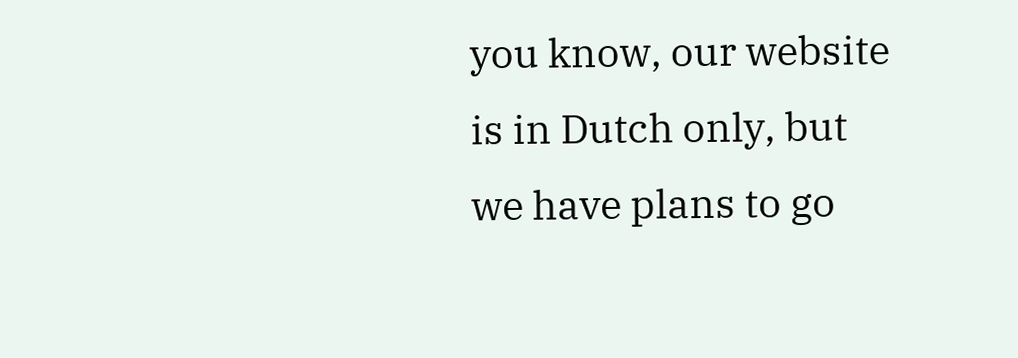you know, our website is in Dutch only, but we have plans to go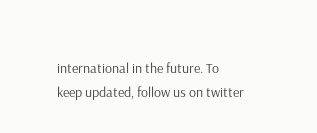international in the future. To keep updated, follow us on twitter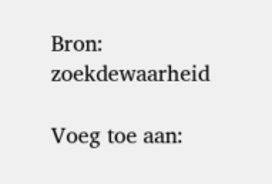Bron: zoekdewaarheid

Voeg toe aan: